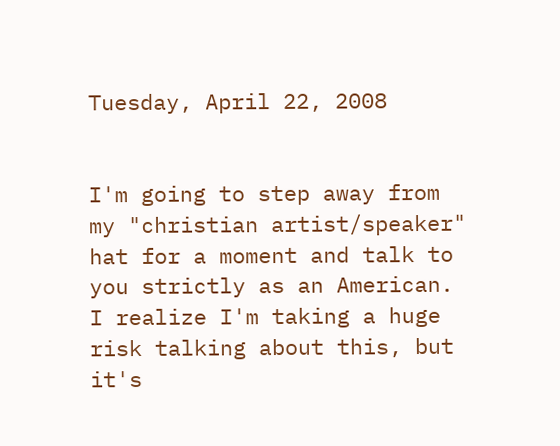Tuesday, April 22, 2008


I'm going to step away from my "christian artist/speaker" hat for a moment and talk to you strictly as an American. I realize I'm taking a huge risk talking about this, but it's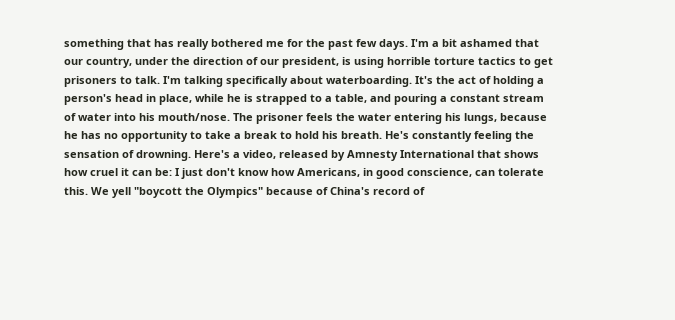something that has really bothered me for the past few days. I'm a bit ashamed that our country, under the direction of our president, is using horrible torture tactics to get prisoners to talk. I'm talking specifically about waterboarding. It's the act of holding a person's head in place, while he is strapped to a table, and pouring a constant stream of water into his mouth/nose. The prisoner feels the water entering his lungs, because he has no opportunity to take a break to hold his breath. He's constantly feeling the sensation of drowning. Here's a video, released by Amnesty International that shows how cruel it can be: I just don't know how Americans, in good conscience, can tolerate this. We yell "boycott the Olympics" because of China's record of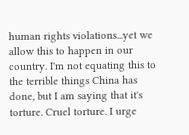human rights violations...yet we allow this to happen in our country. I'm not equating this to the terrible things China has done, but I am saying that it's torture. Cruel torture. I urge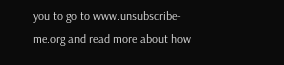you to go to www.unsubscribe-me.org and read more about how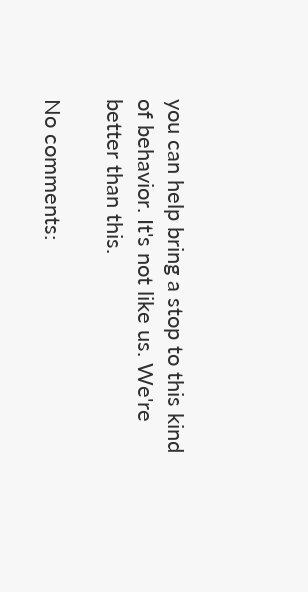you can help bring a stop to this kind of behavior. It's not like us. We're better than this.

No comments: